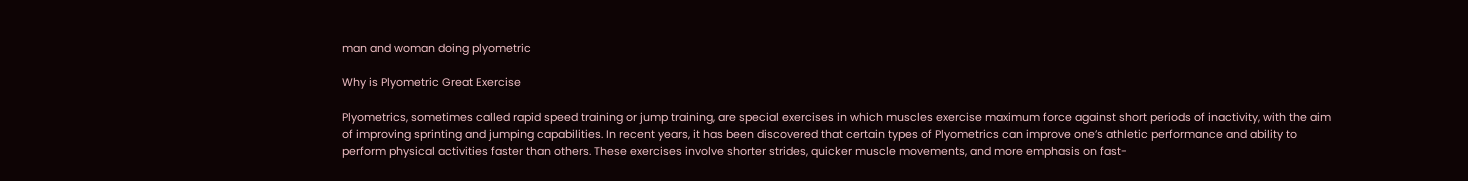man and woman doing plyometric

Why is Plyometric Great Exercise

Plyometrics, sometimes called rapid speed training or jump training, are special exercises in which muscles exercise maximum force against short periods of inactivity, with the aim of improving sprinting and jumping capabilities. In recent years, it has been discovered that certain types of Plyometrics can improve one’s athletic performance and ability to perform physical activities faster than others. These exercises involve shorter strides, quicker muscle movements, and more emphasis on fast-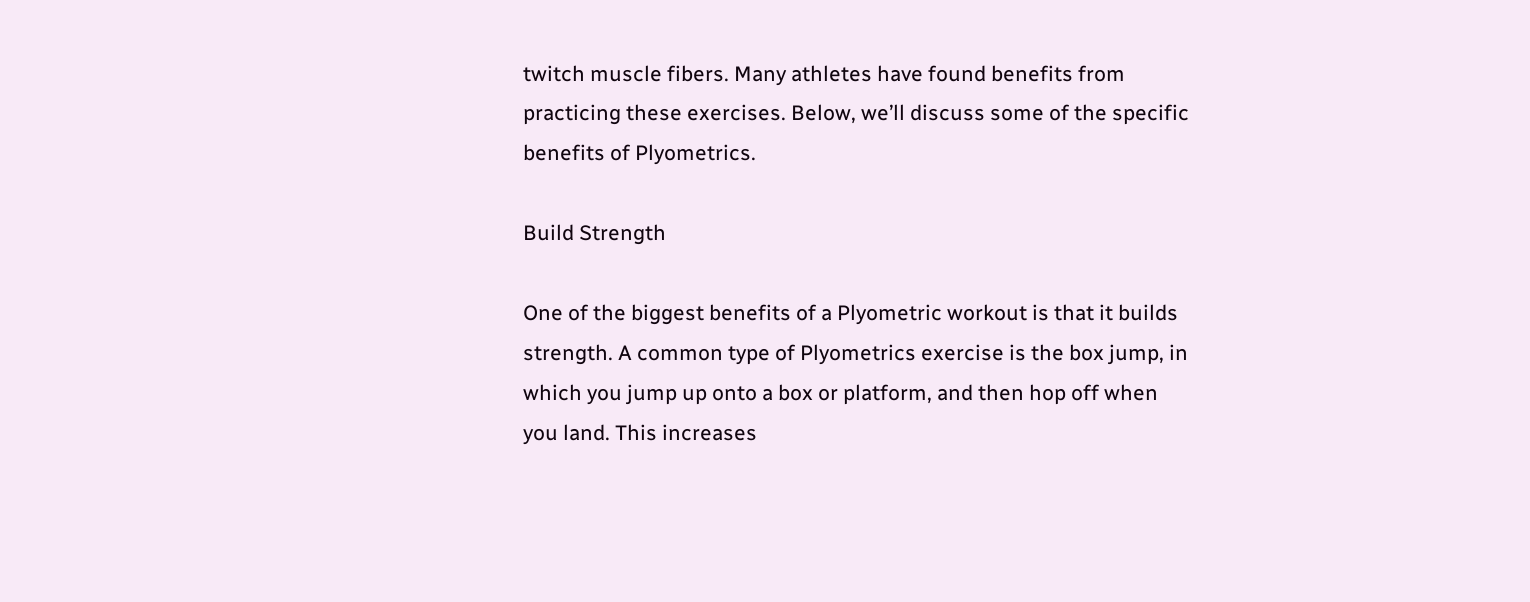twitch muscle fibers. Many athletes have found benefits from practicing these exercises. Below, we’ll discuss some of the specific benefits of Plyometrics.

Build Strength

One of the biggest benefits of a Plyometric workout is that it builds strength. A common type of Plyometrics exercise is the box jump, in which you jump up onto a box or platform, and then hop off when you land. This increases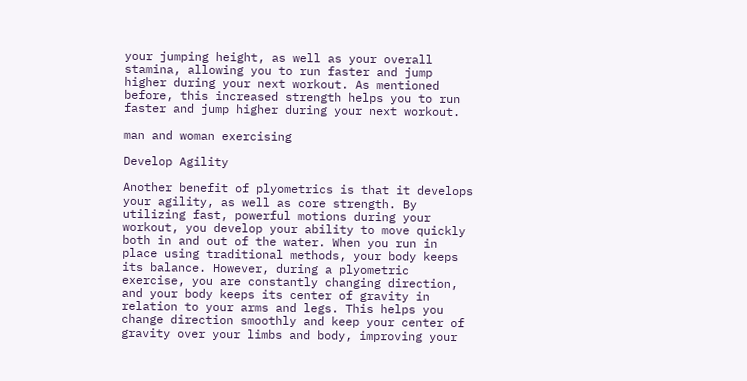your jumping height, as well as your overall stamina, allowing you to run faster and jump higher during your next workout. As mentioned before, this increased strength helps you to run faster and jump higher during your next workout.

man and woman exercising

Develop Agility

Another benefit of plyometrics is that it develops your agility, as well as core strength. By utilizing fast, powerful motions during your workout, you develop your ability to move quickly both in and out of the water. When you run in place using traditional methods, your body keeps its balance. However, during a plyometric exercise, you are constantly changing direction, and your body keeps its center of gravity in relation to your arms and legs. This helps you change direction smoothly and keep your center of gravity over your limbs and body, improving your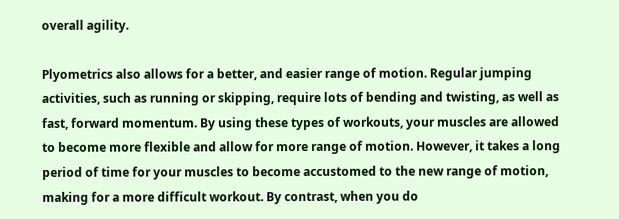overall agility.

Plyometrics also allows for a better, and easier range of motion. Regular jumping activities, such as running or skipping, require lots of bending and twisting, as well as fast, forward momentum. By using these types of workouts, your muscles are allowed to become more flexible and allow for more range of motion. However, it takes a long period of time for your muscles to become accustomed to the new range of motion, making for a more difficult workout. By contrast, when you do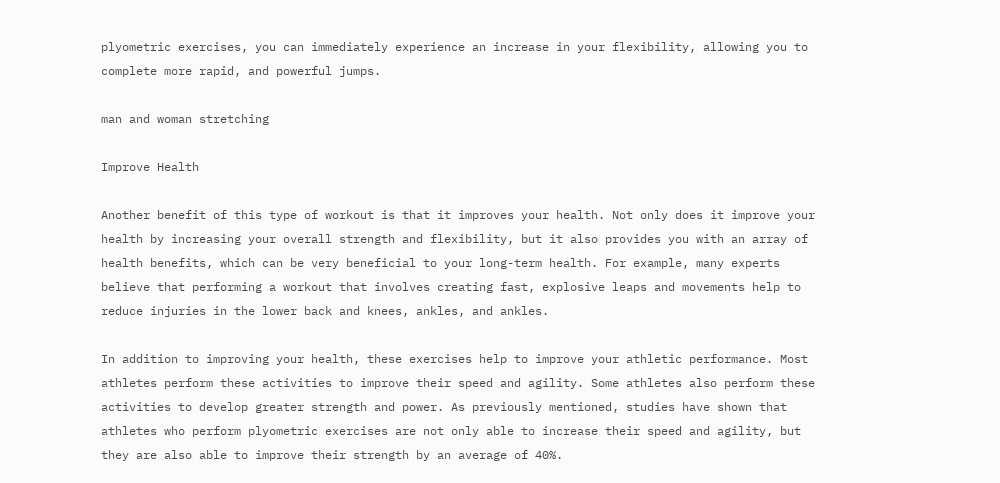plyometric exercises, you can immediately experience an increase in your flexibility, allowing you to complete more rapid, and powerful jumps.

man and woman stretching

Improve Health

Another benefit of this type of workout is that it improves your health. Not only does it improve your health by increasing your overall strength and flexibility, but it also provides you with an array of health benefits, which can be very beneficial to your long-term health. For example, many experts believe that performing a workout that involves creating fast, explosive leaps and movements help to reduce injuries in the lower back and knees, ankles, and ankles.

In addition to improving your health, these exercises help to improve your athletic performance. Most athletes perform these activities to improve their speed and agility. Some athletes also perform these activities to develop greater strength and power. As previously mentioned, studies have shown that athletes who perform plyometric exercises are not only able to increase their speed and agility, but they are also able to improve their strength by an average of 40%.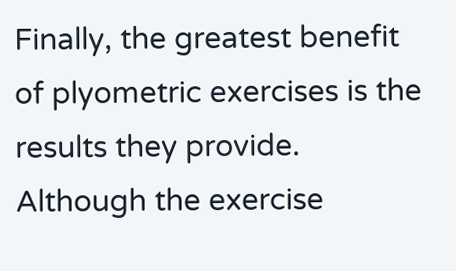Finally, the greatest benefit of plyometric exercises is the results they provide. Although the exercise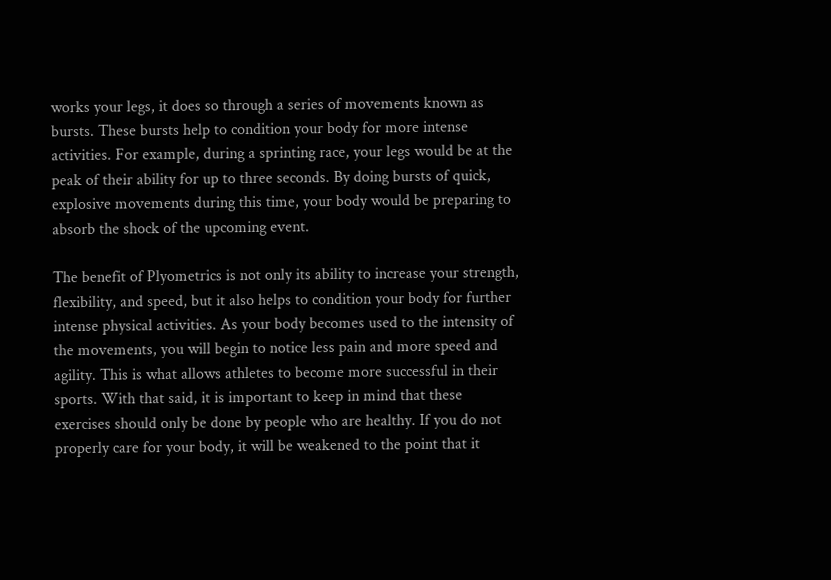works your legs, it does so through a series of movements known as bursts. These bursts help to condition your body for more intense activities. For example, during a sprinting race, your legs would be at the peak of their ability for up to three seconds. By doing bursts of quick, explosive movements during this time, your body would be preparing to absorb the shock of the upcoming event.

The benefit of Plyometrics is not only its ability to increase your strength, flexibility, and speed, but it also helps to condition your body for further intense physical activities. As your body becomes used to the intensity of the movements, you will begin to notice less pain and more speed and agility. This is what allows athletes to become more successful in their sports. With that said, it is important to keep in mind that these exercises should only be done by people who are healthy. If you do not properly care for your body, it will be weakened to the point that it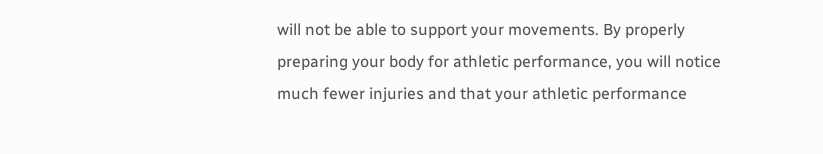will not be able to support your movements. By properly preparing your body for athletic performance, you will notice much fewer injuries and that your athletic performance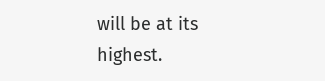will be at its highest.